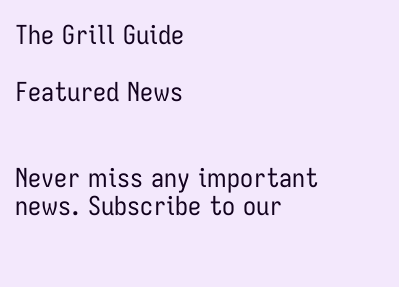The Grill Guide

Featured News


Never miss any important news. Subscribe to our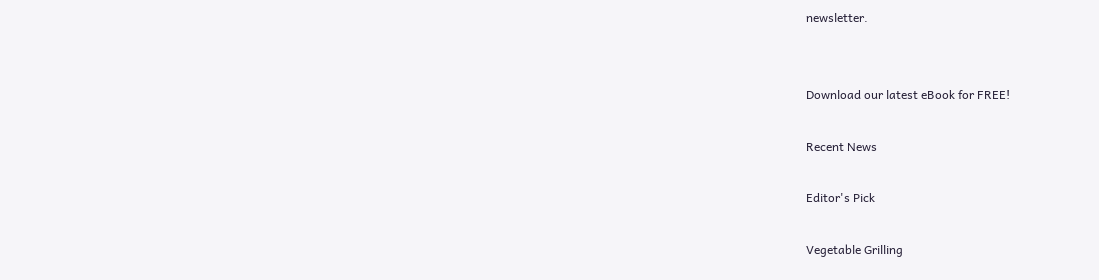newsletter.


Download our latest eBook for FREE!

Recent News

Editor's Pick

Vegetable Grilling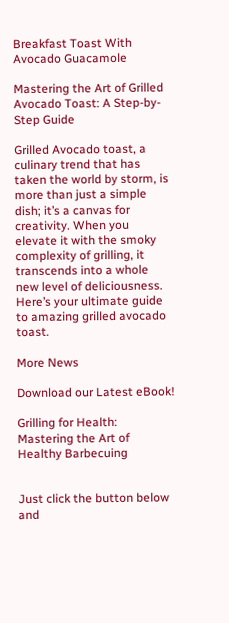Breakfast Toast With Avocado Guacamole

Mastering the Art of Grilled Avocado Toast: A Step-by-Step Guide

Grilled Avocado toast, a culinary trend that has taken the world by storm, is more than just a simple dish; it’s a canvas for creativity. When you elevate it with the smoky complexity of grilling, it transcends into a whole new level of deliciousness. Here’s your ultimate guide to amazing grilled avocado toast.

More News

Download our Latest eBook!

Grilling for Health: Mastering the Art of Healthy Barbecuing


Just click the button below and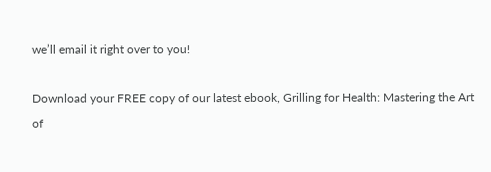we’ll email it right over to you!

Download your FREE copy of our latest ebook, Grilling for Health: Mastering the Art of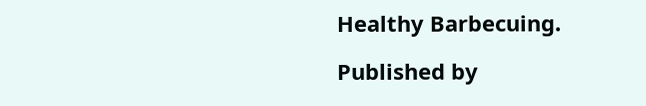Healthy Barbecuing.

Published by